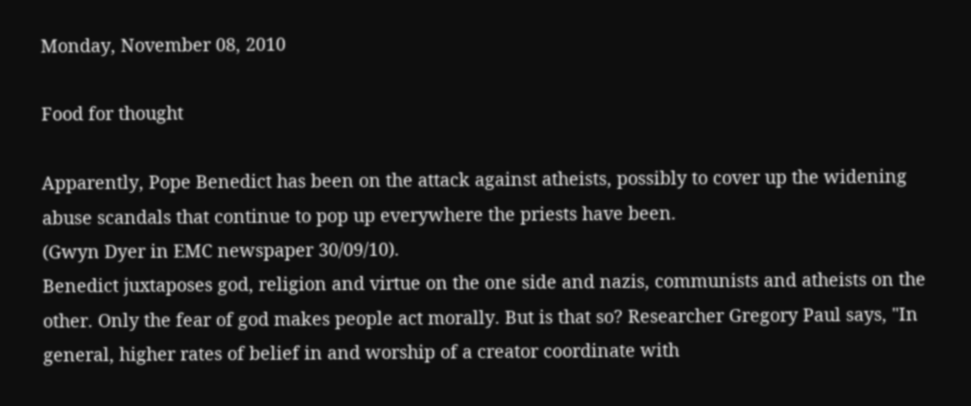Monday, November 08, 2010

Food for thought

Apparently, Pope Benedict has been on the attack against atheists, possibly to cover up the widening abuse scandals that continue to pop up everywhere the priests have been.
(Gwyn Dyer in EMC newspaper 30/09/10).
Benedict juxtaposes god, religion and virtue on the one side and nazis, communists and atheists on the other. Only the fear of god makes people act morally. But is that so? Researcher Gregory Paul says, "In general, higher rates of belief in and worship of a creator coordinate with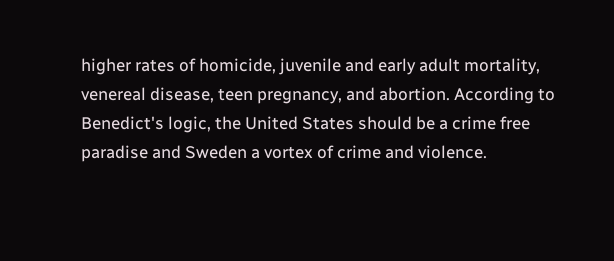higher rates of homicide, juvenile and early adult mortality, venereal disease, teen pregnancy, and abortion. According to Benedict's logic, the United States should be a crime free paradise and Sweden a vortex of crime and violence.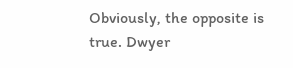Obviously, the opposite is true. Dwyer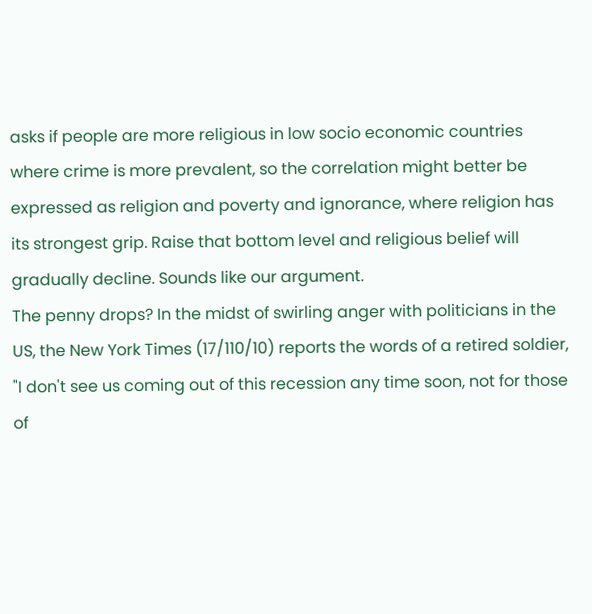asks if people are more religious in low socio economic countries where crime is more prevalent, so the correlation might better be expressed as religion and poverty and ignorance, where religion has its strongest grip. Raise that bottom level and religious belief will gradually decline. Sounds like our argument.
The penny drops? In the midst of swirling anger with politicians in the US, the New York Times (17/110/10) reports the words of a retired soldier,
"I don't see us coming out of this recession any time soon, not for those of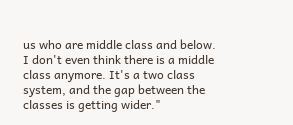us who are middle class and below. I don't even think there is a middle class anymore. It's a two class system, and the gap between the classes is getting wider."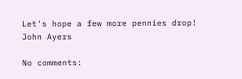Let's hope a few more pennies drop!
John Ayers

No comments: